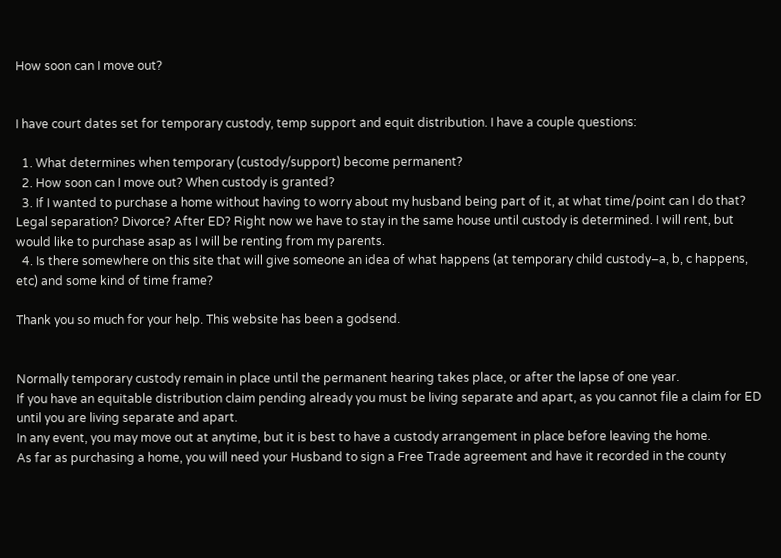How soon can I move out?


I have court dates set for temporary custody, temp support and equit distribution. I have a couple questions:

  1. What determines when temporary (custody/support) become permanent?
  2. How soon can I move out? When custody is granted?
  3. If I wanted to purchase a home without having to worry about my husband being part of it, at what time/point can I do that? Legal separation? Divorce? After ED? Right now we have to stay in the same house until custody is determined. I will rent, but would like to purchase asap as I will be renting from my parents.
  4. Is there somewhere on this site that will give someone an idea of what happens (at temporary child custody–a, b, c happens, etc) and some kind of time frame?

Thank you so much for your help. This website has been a godsend.


Normally temporary custody remain in place until the permanent hearing takes place, or after the lapse of one year.
If you have an equitable distribution claim pending already you must be living separate and apart, as you cannot file a claim for ED until you are living separate and apart.
In any event, you may move out at anytime, but it is best to have a custody arrangement in place before leaving the home.
As far as purchasing a home, you will need your Husband to sign a Free Trade agreement and have it recorded in the county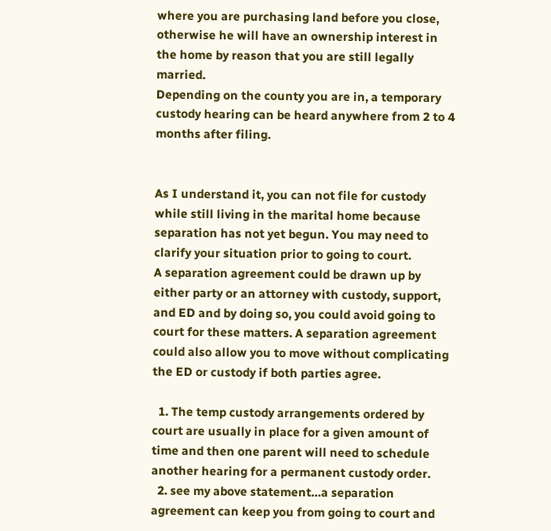where you are purchasing land before you close, otherwise he will have an ownership interest in the home by reason that you are still legally married.
Depending on the county you are in, a temporary custody hearing can be heard anywhere from 2 to 4 months after filing.


As I understand it, you can not file for custody while still living in the marital home because separation has not yet begun. You may need to clarify your situation prior to going to court.
A separation agreement could be drawn up by either party or an attorney with custody, support, and ED and by doing so, you could avoid going to court for these matters. A separation agreement could also allow you to move without complicating the ED or custody if both parties agree.

  1. The temp custody arrangements ordered by court are usually in place for a given amount of time and then one parent will need to schedule another hearing for a permanent custody order.
  2. see my above statement…a separation agreement can keep you from going to court and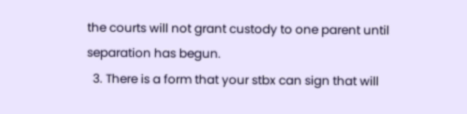the courts will not grant custody to one parent until separation has begun.
  3. There is a form that your stbx can sign that will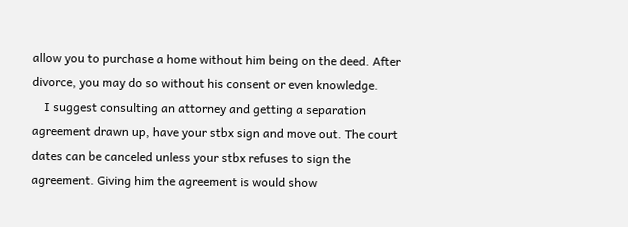allow you to purchase a home without him being on the deed. After divorce, you may do so without his consent or even knowledge.
    I suggest consulting an attorney and getting a separation agreement drawn up, have your stbx sign and move out. The court dates can be canceled unless your stbx refuses to sign the agreement. Giving him the agreement is would show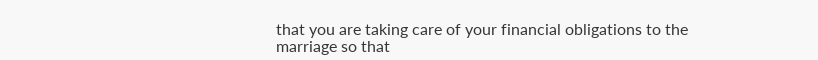that you are taking care of your financial obligations to the marriage so that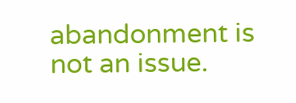abandonment is not an issue.